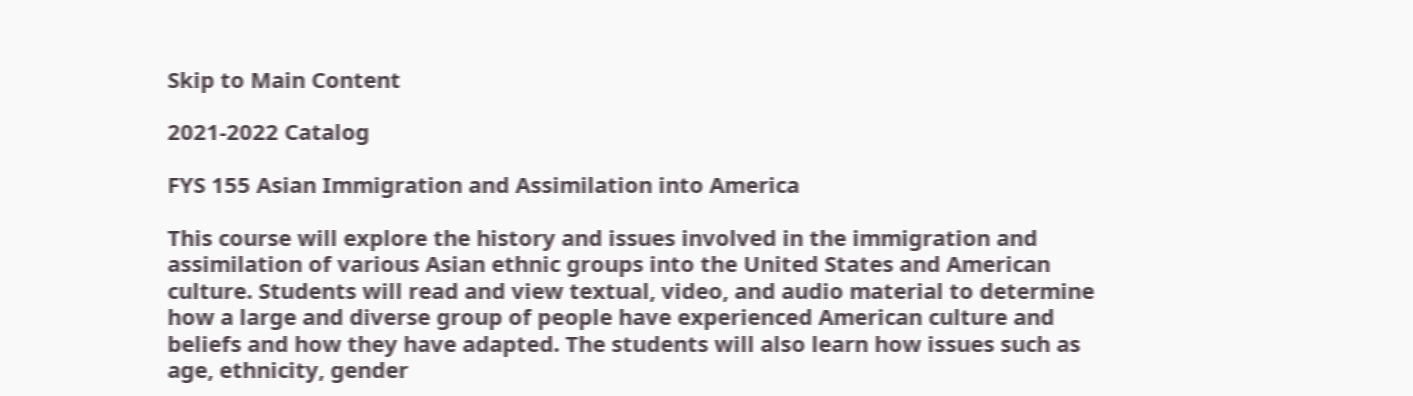Skip to Main Content

2021-2022 Catalog

FYS 155 Asian Immigration and Assimilation into America

This course will explore the history and issues involved in the immigration and assimilation of various Asian ethnic groups into the United States and American culture. Students will read and view textual, video, and audio material to determine how a large and diverse group of people have experienced American culture and beliefs and how they have adapted. The students will also learn how issues such as age, ethnicity, gender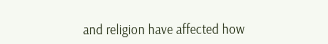and religion have affected how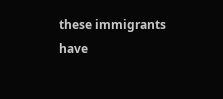these immigrants have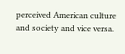perceived American culture and society and vice versa.